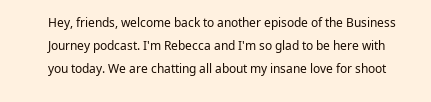Hey, friends, welcome back to another episode of the Business Journey podcast. I'm Rebecca and I'm so glad to be here with you today. We are chatting all about my insane love for shoot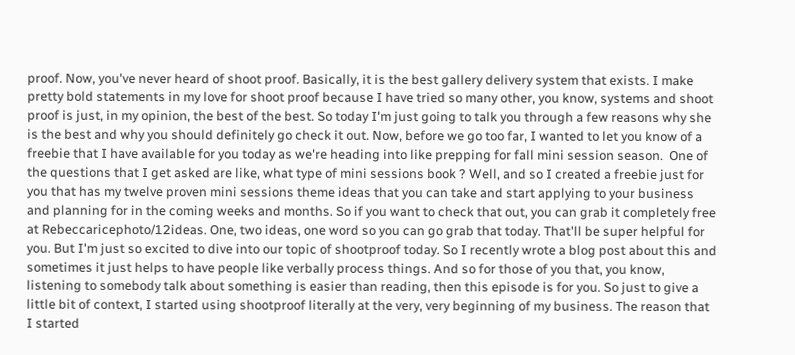proof. Now, you've never heard of shoot proof. Basically, it is the best gallery delivery system that exists. I make pretty bold statements in my love for shoot proof because I have tried so many other, you know, systems and shoot proof is just, in my opinion, the best of the best. So today I'm just going to talk you through a few reasons why she is the best and why you should definitely go check it out. Now, before we go too far, I wanted to let you know of a freebie that I have available for you today as we're heading into like prepping for fall mini session season.  One of the questions that I get asked are like, what type of mini sessions book ? Well, and so I created a freebie just for you that has my twelve proven mini sessions theme ideas that you can take and start applying to your business and planning for in the coming weeks and months. So if you want to check that out, you can grab it completely free at Rebeccaricephoto/12ideas. One, two ideas, one word so you can go grab that today. That'll be super helpful for you. But I'm just so excited to dive into our topic of shootproof today. So I recently wrote a blog post about this and sometimes it just helps to have people like verbally process things. And so for those of you that, you know, listening to somebody talk about something is easier than reading, then this episode is for you. So just to give a little bit of context, I started using shootproof literally at the very, very beginning of my business. The reason that I started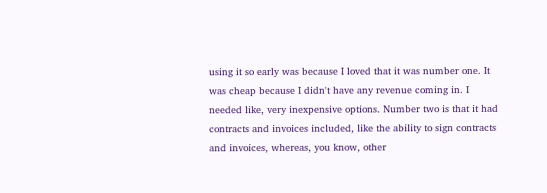using it so early was because I loved that it was number one. It was cheap because I didn't have any revenue coming in. I needed like, very inexpensive options. Number two is that it had contracts and invoices included, like the ability to sign contracts and invoices, whereas, you know, other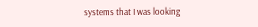systems that I was looking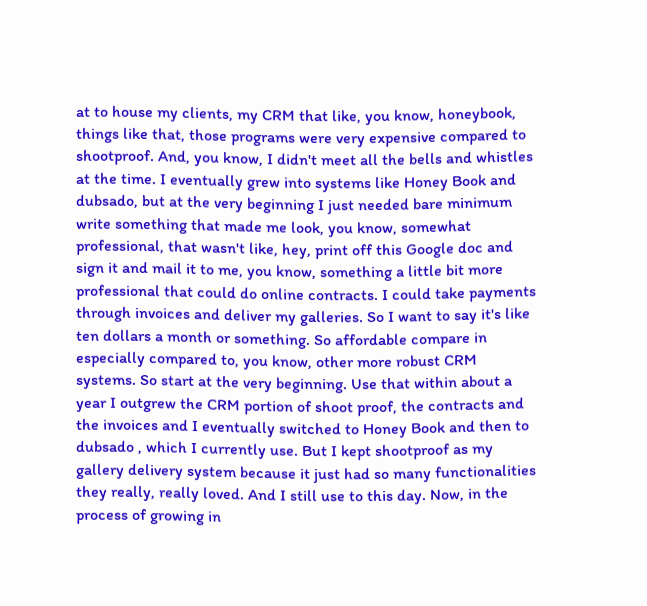at to house my clients, my CRM that like, you know, honeybook, things like that, those programs were very expensive compared to shootproof. And, you know, I didn't meet all the bells and whistles at the time. I eventually grew into systems like Honey Book and dubsado, but at the very beginning I just needed bare minimum write something that made me look, you know, somewhat professional, that wasn't like, hey, print off this Google doc and sign it and mail it to me, you know, something a little bit more professional that could do online contracts. I could take payments through invoices and deliver my galleries. So I want to say it's like ten dollars a month or something. So affordable compare in especially compared to, you know, other more robust CRM systems. So start at the very beginning. Use that within about a year I outgrew the CRM portion of shoot proof, the contracts and the invoices and I eventually switched to Honey Book and then to dubsado , which I currently use. But I kept shootproof as my gallery delivery system because it just had so many functionalities they really, really loved. And I still use to this day. Now, in the process of growing in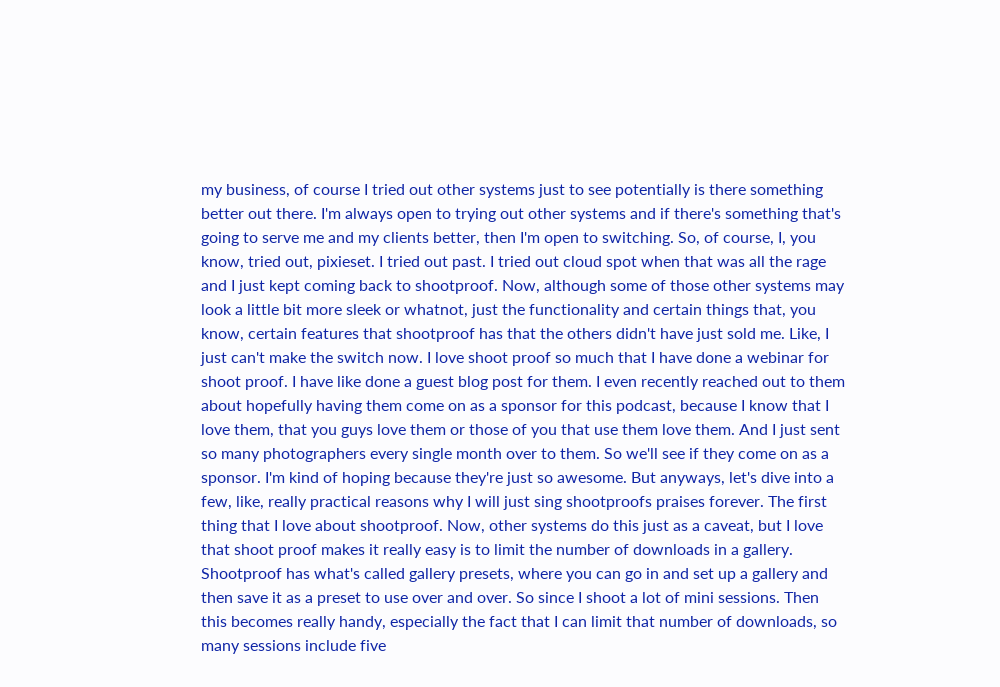my business, of course I tried out other systems just to see potentially is there something better out there. I'm always open to trying out other systems and if there's something that's going to serve me and my clients better, then I'm open to switching. So, of course, I, you know, tried out, pixieset. I tried out past. I tried out cloud spot when that was all the rage and I just kept coming back to shootproof. Now, although some of those other systems may look a little bit more sleek or whatnot, just the functionality and certain things that, you know, certain features that shootproof has that the others didn't have just sold me. Like, I just can't make the switch now. I love shoot proof so much that I have done a webinar for shoot proof. I have like done a guest blog post for them. I even recently reached out to them about hopefully having them come on as a sponsor for this podcast, because I know that I love them, that you guys love them or those of you that use them love them. And I just sent so many photographers every single month over to them. So we'll see if they come on as a sponsor. I'm kind of hoping because they're just so awesome. But anyways, let's dive into a few, like, really practical reasons why I will just sing shootproofs praises forever. The first thing that I love about shootproof. Now, other systems do this just as a caveat, but I love that shoot proof makes it really easy is to limit the number of downloads in a gallery. Shootproof has what's called gallery presets, where you can go in and set up a gallery and then save it as a preset to use over and over. So since I shoot a lot of mini sessions. Then this becomes really handy, especially the fact that I can limit that number of downloads, so many sessions include five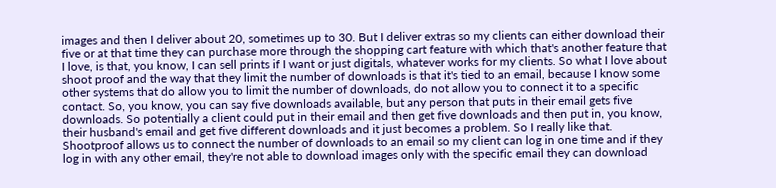images and then I deliver about 20, sometimes up to 30. But I deliver extras so my clients can either download their five or at that time they can purchase more through the shopping cart feature with which that's another feature that I love, is that, you know, I can sell prints if I want or just digitals, whatever works for my clients. So what I love about shoot proof and the way that they limit the number of downloads is that it's tied to an email, because I know some other systems that do allow you to limit the number of downloads, do not allow you to connect it to a specific contact. So, you know, you can say five downloads available, but any person that puts in their email gets five downloads. So potentially a client could put in their email and then get five downloads and then put in, you know, their husband's email and get five different downloads and it just becomes a problem. So I really like that. Shootproof allows us to connect the number of downloads to an email so my client can log in one time and if they log in with any other email, they're not able to download images only with the specific email they can download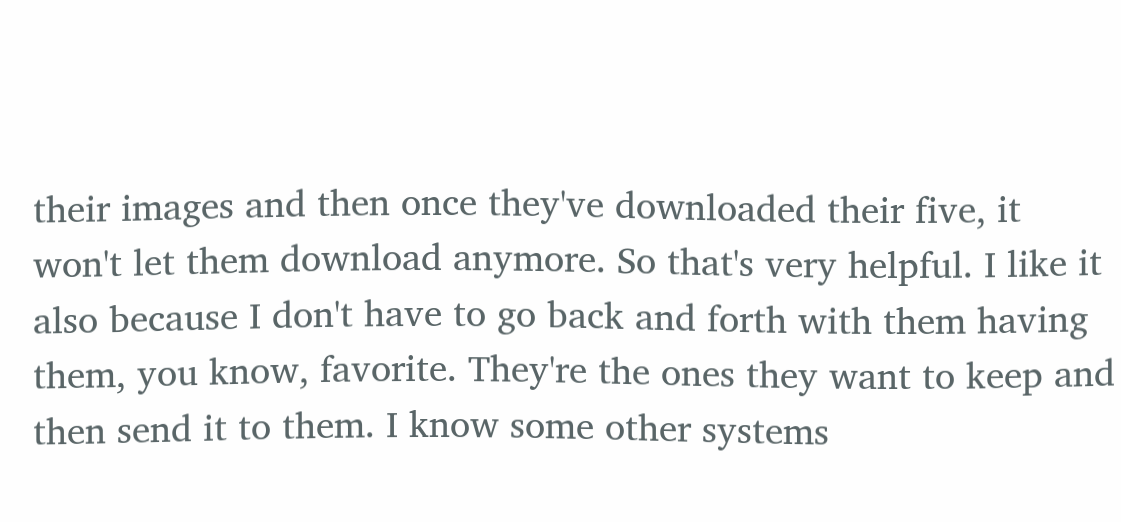their images and then once they've downloaded their five, it won't let them download anymore. So that's very helpful. I like it also because I don't have to go back and forth with them having them, you know, favorite. They're the ones they want to keep and then send it to them. I know some other systems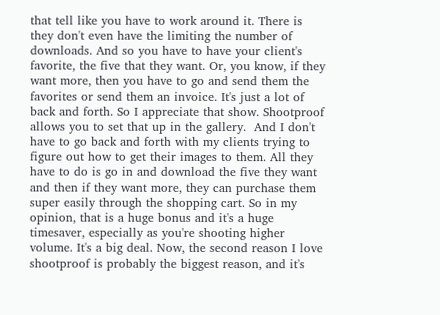that tell like you have to work around it. There is they don't even have the limiting the number of downloads. And so you have to have your client's favorite, the five that they want. Or, you know, if they want more, then you have to go and send them the favorites or send them an invoice. It's just a lot of back and forth. So I appreciate that show. Shootproof allows you to set that up in the gallery.  And I don't have to go back and forth with my clients trying to figure out how to get their images to them. All they have to do is go in and download the five they want and then if they want more, they can purchase them super easily through the shopping cart. So in my opinion, that is a huge bonus and it's a huge timesaver, especially as you're shooting higher volume. It's a big deal. Now, the second reason I love shootproof is probably the biggest reason, and it's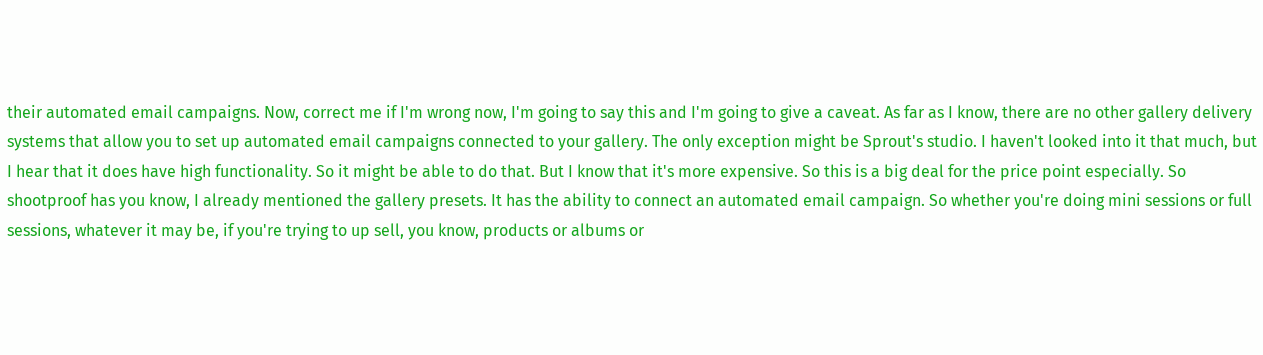their automated email campaigns. Now, correct me if I'm wrong now, I'm going to say this and I'm going to give a caveat. As far as I know, there are no other gallery delivery systems that allow you to set up automated email campaigns connected to your gallery. The only exception might be Sprout's studio. I haven't looked into it that much, but I hear that it does have high functionality. So it might be able to do that. But I know that it's more expensive. So this is a big deal for the price point especially. So shootproof has you know, I already mentioned the gallery presets. It has the ability to connect an automated email campaign. So whether you're doing mini sessions or full sessions, whatever it may be, if you're trying to up sell, you know, products or albums or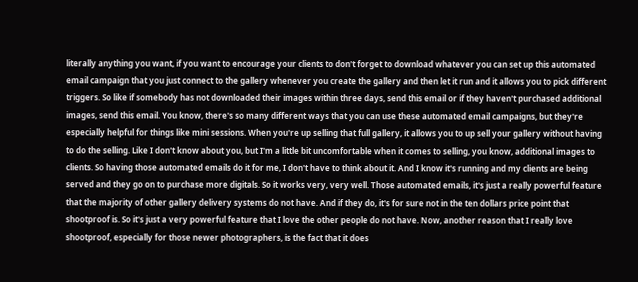literally anything you want, if you want to encourage your clients to don't forget to download whatever you can set up this automated email campaign that you just connect to the gallery whenever you create the gallery and then let it run and it allows you to pick different triggers. So like if somebody has not downloaded their images within three days, send this email or if they haven't purchased additional images, send this email. You know, there's so many different ways that you can use these automated email campaigns, but they're especially helpful for things like mini sessions. When you're up selling that full gallery, it allows you to up sell your gallery without having to do the selling. Like I don't know about you, but I'm a little bit uncomfortable when it comes to selling, you know, additional images to clients. So having those automated emails do it for me, I don't have to think about it. And I know it's running and my clients are being served and they go on to purchase more digitals. So it works very, very well. Those automated emails, it's just a really powerful feature that the majority of other gallery delivery systems do not have. And if they do, it's for sure not in the ten dollars price point that shootproof is. So it's just a very powerful feature that I love the other people do not have. Now, another reason that I really love shootproof, especially for those newer photographers, is the fact that it does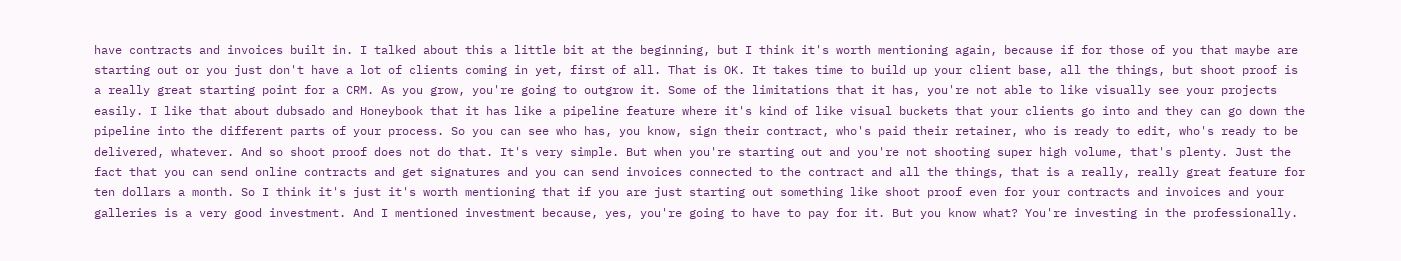have contracts and invoices built in. I talked about this a little bit at the beginning, but I think it's worth mentioning again, because if for those of you that maybe are starting out or you just don't have a lot of clients coming in yet, first of all. That is OK. It takes time to build up your client base, all the things, but shoot proof is a really great starting point for a CRM. As you grow, you're going to outgrow it. Some of the limitations that it has, you're not able to like visually see your projects easily. I like that about dubsado and Honeybook that it has like a pipeline feature where it's kind of like visual buckets that your clients go into and they can go down the pipeline into the different parts of your process. So you can see who has, you know, sign their contract, who's paid their retainer, who is ready to edit, who's ready to be delivered, whatever. And so shoot proof does not do that. It's very simple. But when you're starting out and you're not shooting super high volume, that's plenty. Just the fact that you can send online contracts and get signatures and you can send invoices connected to the contract and all the things, that is a really, really great feature for ten dollars a month. So I think it's just it's worth mentioning that if you are just starting out something like shoot proof even for your contracts and invoices and your galleries is a very good investment. And I mentioned investment because, yes, you're going to have to pay for it. But you know what? You're investing in the professionally.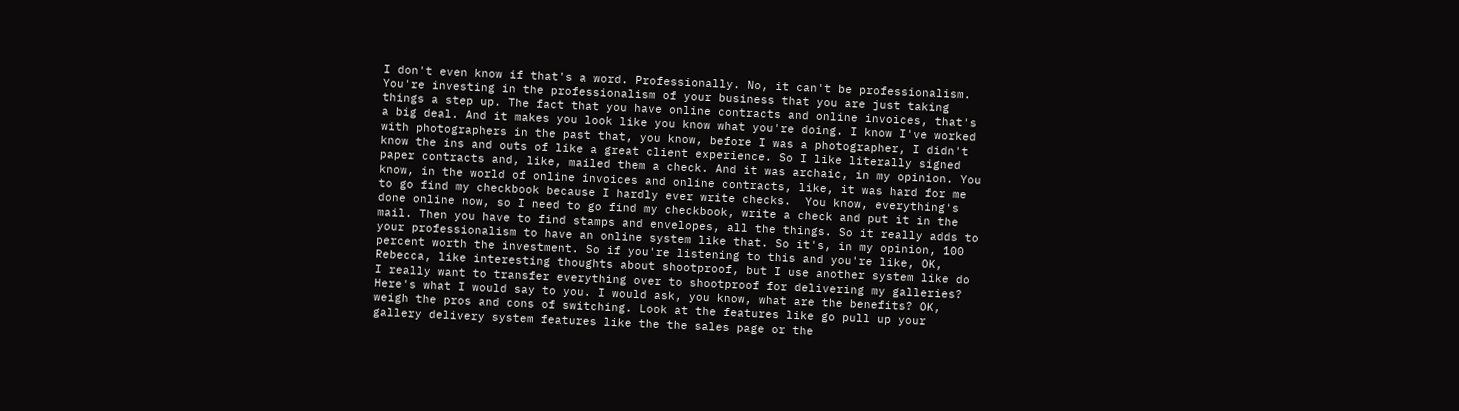I don't even know if that's a word. Professionally. No, it can't be professionalism. You're investing in the professionalism of your business that you are just taking things a step up. The fact that you have online contracts and online invoices, that's a big deal. And it makes you look like you know what you're doing. I know I've worked with photographers in the past that, you know, before I was a photographer, I didn't know the ins and outs of like a great client experience. So I like literally signed paper contracts and, like, mailed them a check. And it was archaic, in my opinion. You know, in the world of online invoices and online contracts, like, it was hard for me to go find my checkbook because I hardly ever write checks.  You know, everything's done online now, so I need to go find my checkbook, write a check and put it in the mail. Then you have to find stamps and envelopes, all the things. So it really adds to your professionalism to have an online system like that. So it's, in my opinion, 100 percent worth the investment. So if you're listening to this and you're like, OK, Rebecca, like interesting thoughts about shootproof, but I use another system like do I really want to transfer everything over to shootproof for delivering my galleries? Here's what I would say to you. I would ask, you know, what are the benefits? OK, weigh the pros and cons of switching. Look at the features like go pull up your gallery delivery system features like the the sales page or the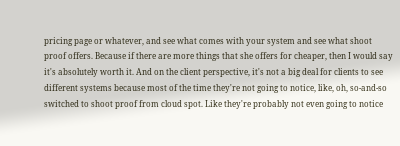pricing page or whatever, and see what comes with your system and see what shoot proof offers. Because if there are more things that she offers for cheaper, then I would say it's absolutely worth it. And on the client perspective, it's not a big deal for clients to see different systems because most of the time they're not going to notice, like, oh, so-and-so switched to shoot proof from cloud spot. Like they're probably not even going to notice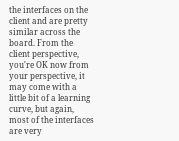the interfaces on the client and are pretty similar across the board. From the client perspective, you're OK now from your perspective, it may come with a little bit of a learning curve, but again, most of the interfaces are very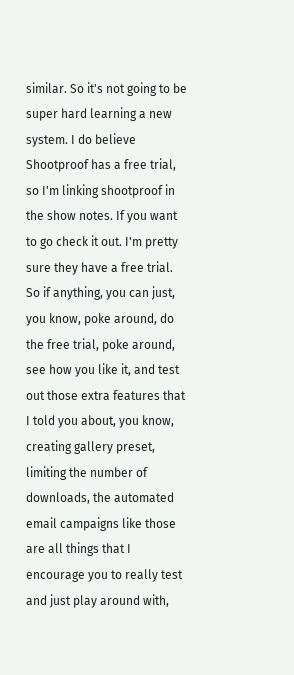similar. So it's not going to be super hard learning a new system. I do believe Shootproof has a free trial, so I'm linking shootproof in the show notes. If you want to go check it out. I'm pretty sure they have a free trial. So if anything, you can just, you know, poke around, do the free trial, poke around, see how you like it, and test out those extra features that I told you about, you know, creating gallery preset, limiting the number of downloads, the automated email campaigns like those are all things that I encourage you to really test and just play around with,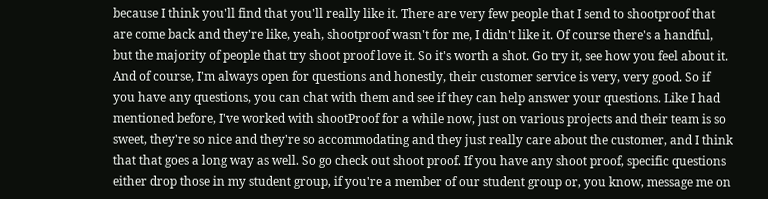because I think you'll find that you'll really like it. There are very few people that I send to shootproof that are come back and they're like, yeah, shootproof wasn't for me, I didn't like it. Of course there's a handful, but the majority of people that try shoot proof love it. So it's worth a shot. Go try it, see how you feel about it. And of course, I'm always open for questions and honestly, their customer service is very, very good. So if you have any questions, you can chat with them and see if they can help answer your questions. Like I had mentioned before, I've worked with shootProof for a while now, just on various projects and their team is so sweet, they're so nice and they're so accommodating and they just really care about the customer, and I think that that goes a long way as well. So go check out shoot proof. If you have any shoot proof, specific questions either drop those in my student group, if you're a member of our student group or, you know, message me on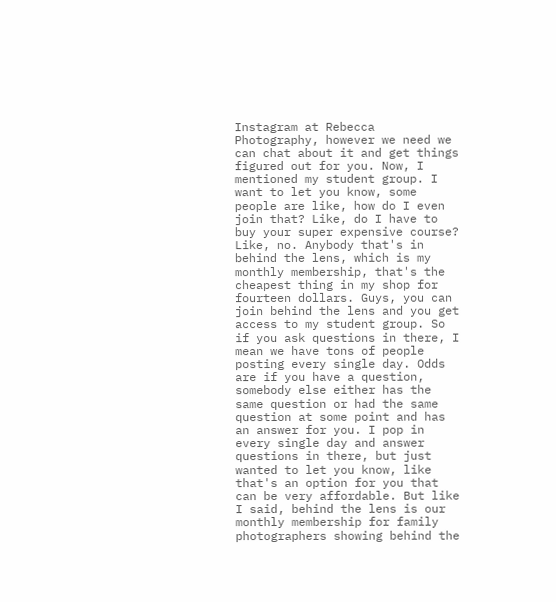Instagram at Rebecca Photography, however we need we can chat about it and get things figured out for you. Now, I mentioned my student group. I want to let you know, some people are like, how do I even join that? Like, do I have to buy your super expensive course? Like, no. Anybody that's in behind the lens, which is my monthly membership, that's the cheapest thing in my shop for fourteen dollars. Guys, you can join behind the lens and you get access to my student group. So if you ask questions in there, I mean we have tons of people posting every single day. Odds are if you have a question, somebody else either has the same question or had the same question at some point and has an answer for you. I pop in every single day and answer questions in there, but just wanted to let you know, like that's an option for you that can be very affordable. But like I said, behind the lens is our monthly membership for family photographers showing behind the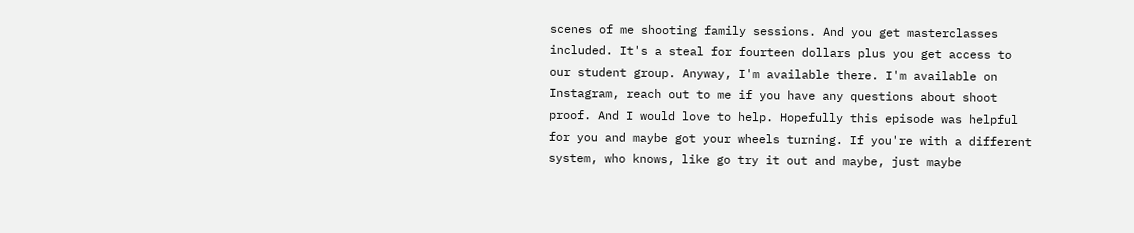scenes of me shooting family sessions. And you get masterclasses included. It's a steal for fourteen dollars plus you get access to our student group. Anyway, I'm available there. I'm available on Instagram, reach out to me if you have any questions about shoot proof. And I would love to help. Hopefully this episode was helpful for you and maybe got your wheels turning. If you're with a different system, who knows, like go try it out and maybe, just maybe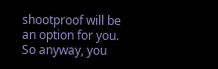shootproof will be an option for you. So anyway, you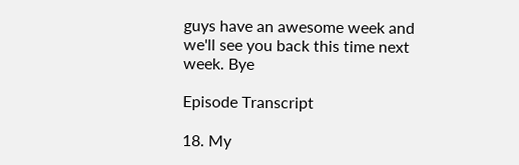guys have an awesome week and we'll see you back this time next week. Bye

Episode Transcript

18. My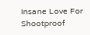Insane Love For Shootproof